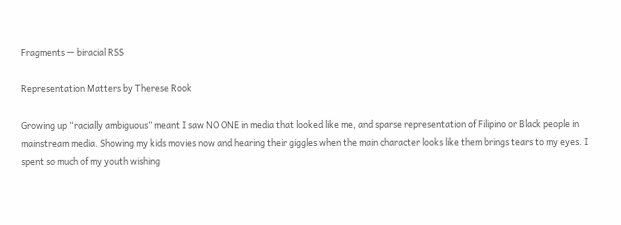Fragments — biracial RSS

Representation Matters by Therese Rook

Growing up “racially ambiguous” meant I saw NO ONE in media that looked like me, and sparse representation of Filipino or Black people in mainstream media. Showing my kids movies now and hearing their giggles when the main character looks like them brings tears to my eyes. I spent so much of my youth wishing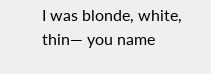I was blonde, white, thin— you name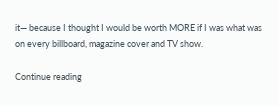it— because I thought I would be worth MORE if I was what was on every billboard, magazine cover and TV show.

Continue reading